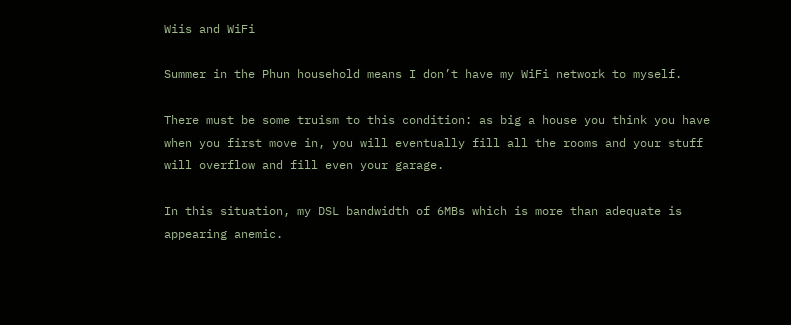Wiis and WiFi

Summer in the Phun household means I don’t have my WiFi network to myself.

There must be some truism to this condition: as big a house you think you have when you first move in, you will eventually fill all the rooms and your stuff will overflow and fill even your garage.

In this situation, my DSL bandwidth of 6MBs which is more than adequate is appearing anemic.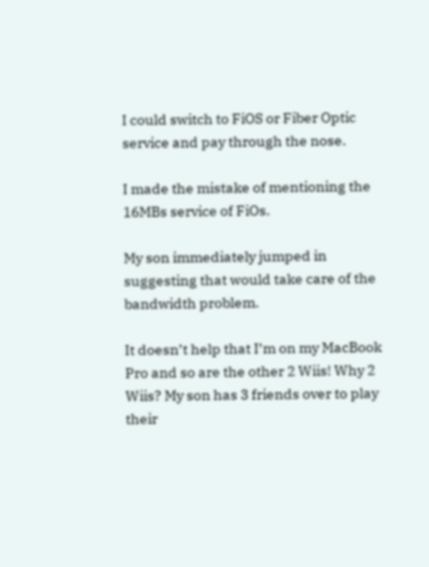I could switch to FiOS or Fiber Optic service and pay through the nose.

I made the mistake of mentioning the 16MBs service of FiOs.

My son immediately jumped in suggesting that would take care of the bandwidth problem.

It doesn’t help that I’m on my MacBook Pro and so are the other 2 Wiis! Why 2 Wiis? My son has 3 friends over to play their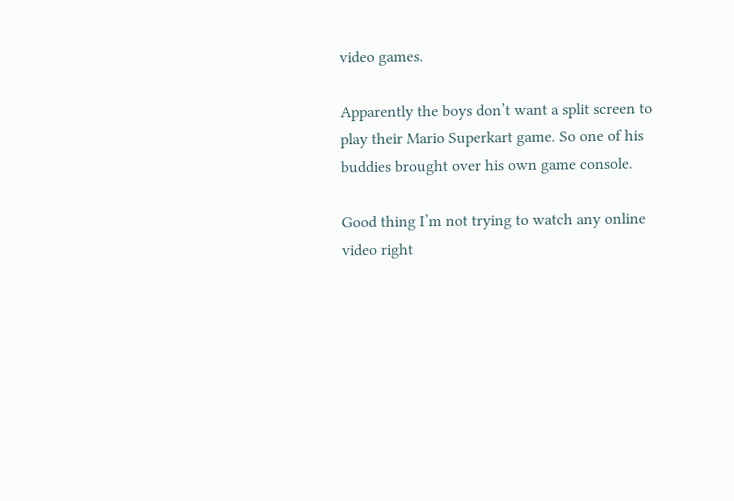video games.

Apparently the boys don’t want a split screen to play their Mario Superkart game. So one of his buddies brought over his own game console.

Good thing I’m not trying to watch any online video right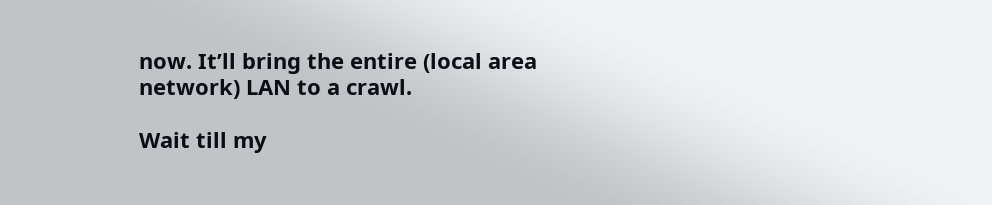now. It’ll bring the entire (local area network) LAN to a crawl.

Wait till my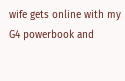wife gets online with my G4 powerbook and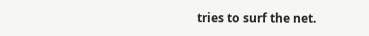tries to surf the net.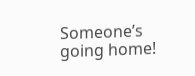Someone’s going home!